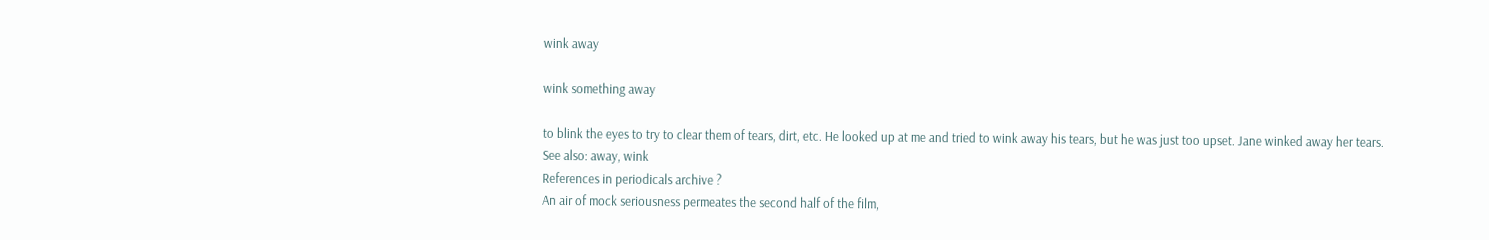wink away

wink something away

to blink the eyes to try to clear them of tears, dirt, etc. He looked up at me and tried to wink away his tears, but he was just too upset. Jane winked away her tears.
See also: away, wink
References in periodicals archive ?
An air of mock seriousness permeates the second half of the film,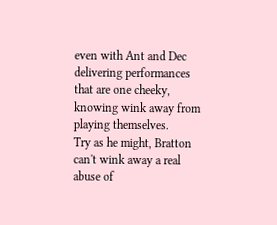even with Ant and Dec delivering performances that are one cheeky, knowing wink away from playing themselves.
Try as he might, Bratton can't wink away a real abuse of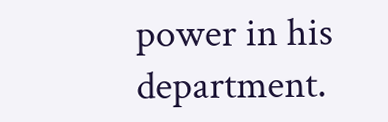power in his department.